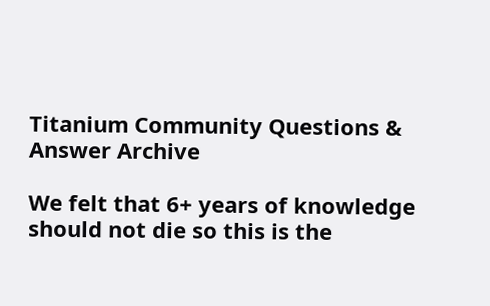Titanium Community Questions & Answer Archive

We felt that 6+ years of knowledge should not die so this is the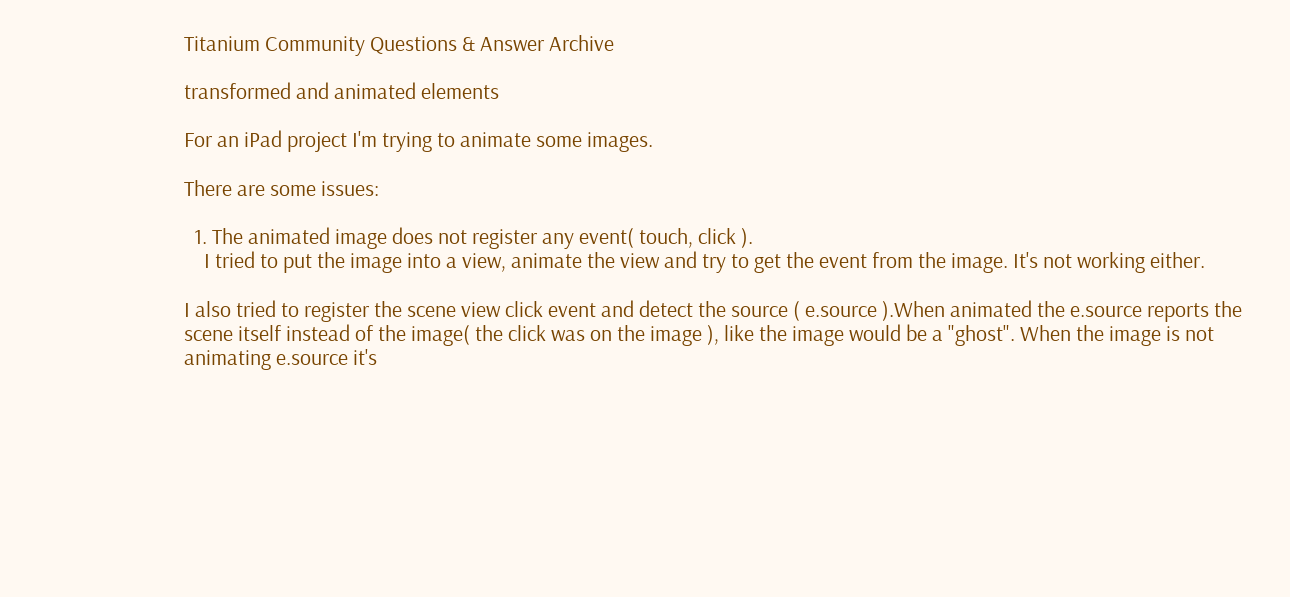Titanium Community Questions & Answer Archive

transformed and animated elements

For an iPad project I'm trying to animate some images.

There are some issues:

  1. The animated image does not register any event( touch, click ).
    I tried to put the image into a view, animate the view and try to get the event from the image. It's not working either.

I also tried to register the scene view click event and detect the source ( e.source ).When animated the e.source reports the scene itself instead of the image( the click was on the image ), like the image would be a "ghost". When the image is not animating e.source it's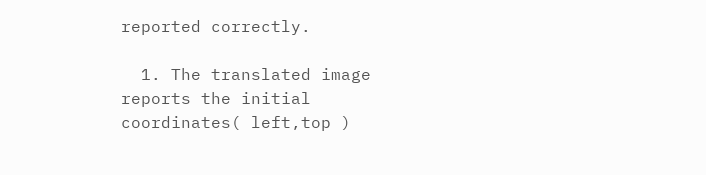reported correctly.

  1. The translated image reports the initial coordinates( left,top )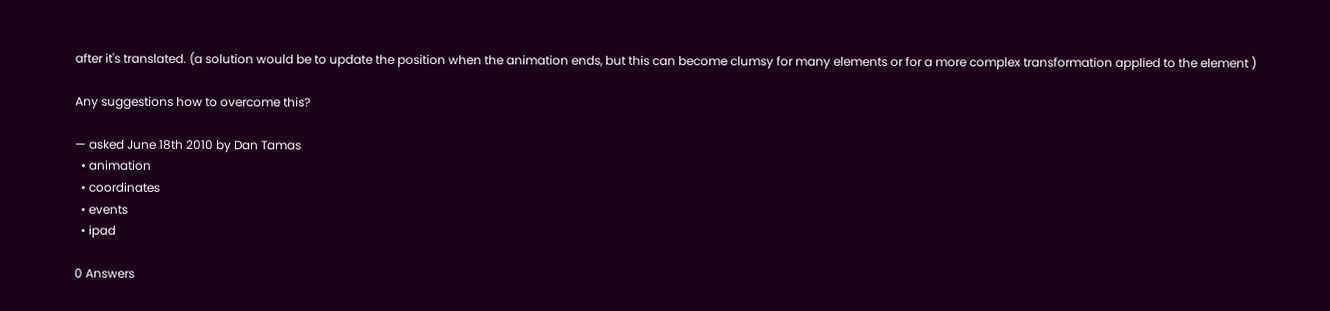after it's translated. (a solution would be to update the position when the animation ends, but this can become clumsy for many elements or for a more complex transformation applied to the element )

Any suggestions how to overcome this?

— asked June 18th 2010 by Dan Tamas
  • animation
  • coordinates
  • events
  • ipad

0 Answers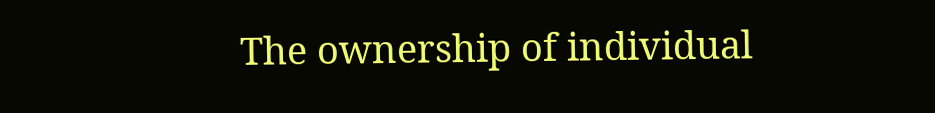The ownership of individual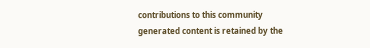contributions to this community generated content is retained by the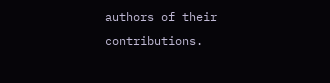authors of their contributions.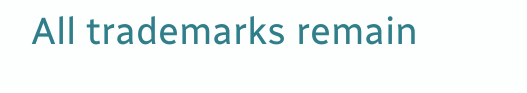All trademarks remain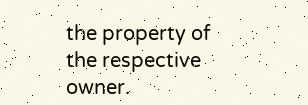the property of the respective owner.